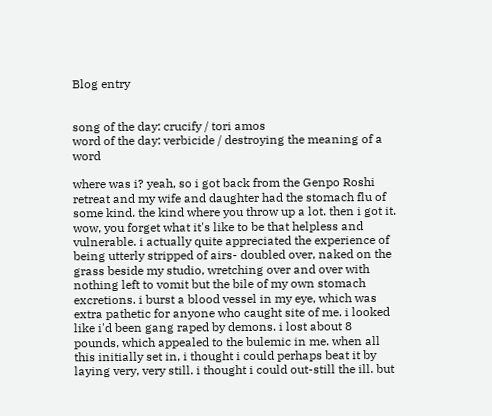Blog entry


song of the day: crucify / tori amos
word of the day: verbicide / destroying the meaning of a word

where was i? yeah, so i got back from the Genpo Roshi retreat and my wife and daughter had the stomach flu of some kind. the kind where you throw up a lot. then i got it. wow, you forget what it's like to be that helpless and vulnerable. i actually quite appreciated the experience of being utterly stripped of airs- doubled over, naked on the grass beside my studio, wretching over and over with nothing left to vomit but the bile of my own stomach excretions. i burst a blood vessel in my eye, which was extra pathetic for anyone who caught site of me. i looked like i'd been gang raped by demons. i lost about 8 pounds, which appealed to the bulemic in me. when all this initially set in, i thought i could perhaps beat it by laying very, very still. i thought i could out-still the ill. but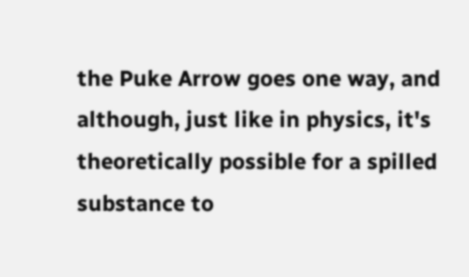the Puke Arrow goes one way, and although, just like in physics, it's theoretically possible for a spilled substance to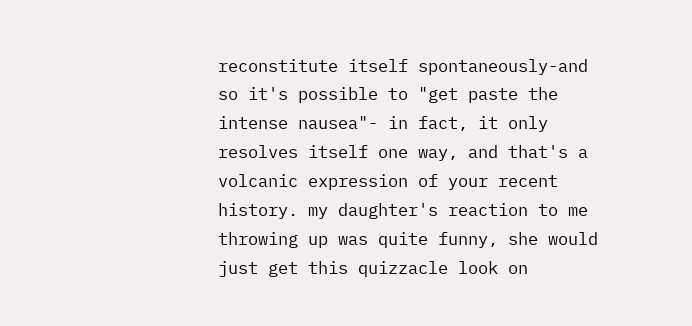reconstitute itself spontaneously-and so it's possible to "get paste the intense nausea"- in fact, it only resolves itself one way, and that's a volcanic expression of your recent history. my daughter's reaction to me throwing up was quite funny, she would just get this quizzacle look on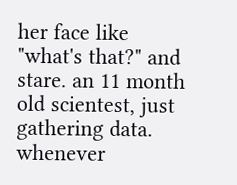her face like "what's that?" and stare. an 11 month old scientest, just gathering data. whenever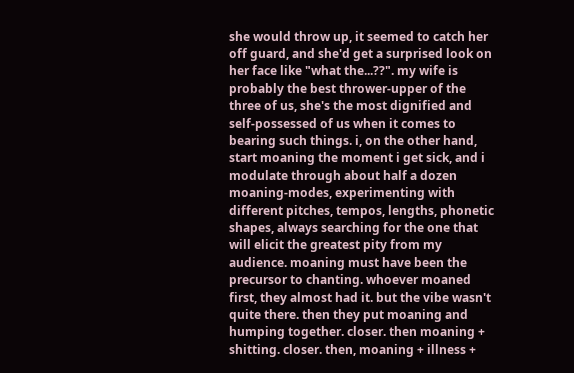she would throw up, it seemed to catch her off guard, and she'd get a surprised look on her face like "what the...??". my wife is probably the best thrower-upper of the three of us, she's the most dignified and self-possessed of us when it comes to bearing such things. i, on the other hand, start moaning the moment i get sick, and i modulate through about half a dozen moaning-modes, experimenting with different pitches, tempos, lengths, phonetic shapes, always searching for the one that will elicit the greatest pity from my audience. moaning must have been the precursor to chanting. whoever moaned first, they almost had it. but the vibe wasn't quite there. then they put moaning and humping together. closer. then moaning + shitting. closer. then, moaning + illness +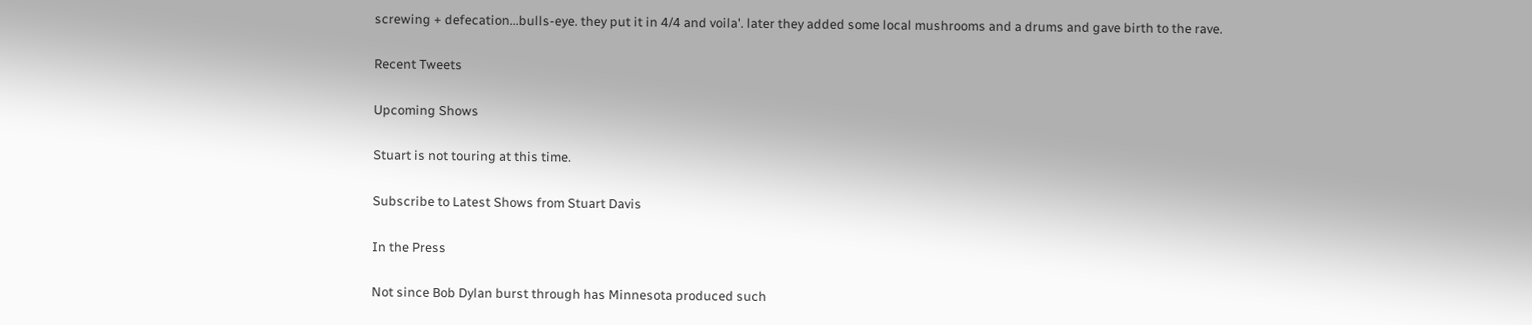screwing + defecation...bulls-eye. they put it in 4/4 and voila'. later they added some local mushrooms and a drums and gave birth to the rave.

Recent Tweets

Upcoming Shows

Stuart is not touring at this time.

Subscribe to Latest Shows from Stuart Davis

In the Press

Not since Bob Dylan burst through has Minnesota produced such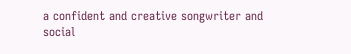a confident and creative songwriter and social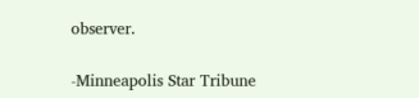observer.

-Minneapolis Star Tribune